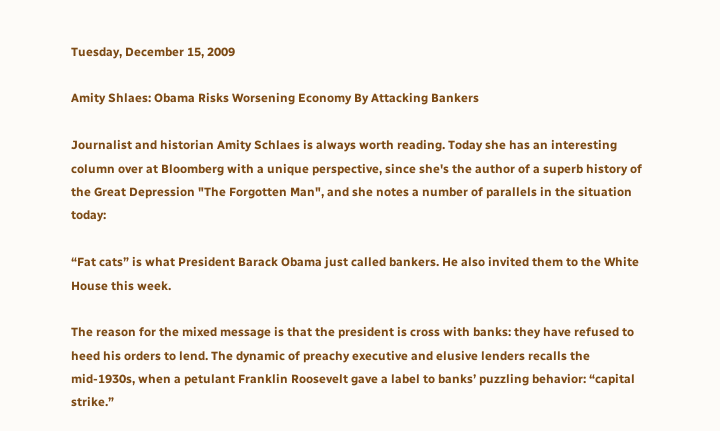Tuesday, December 15, 2009

Amity Shlaes: Obama Risks Worsening Economy By Attacking Bankers

Journalist and historian Amity Schlaes is always worth reading. Today she has an interesting column over at Bloomberg with a unique perspective, since she's the author of a superb history of the Great Depression "The Forgotten Man", and she notes a number of parallels in the situation today:

“Fat cats” is what President Barack Obama just called bankers. He also invited them to the White House this week.

The reason for the mixed message is that the president is cross with banks: they have refused to heed his orders to lend. The dynamic of preachy executive and elusive lenders recalls the mid-1930s, when a petulant Franklin Roosevelt gave a label to banks’ puzzling behavior: “capital strike.”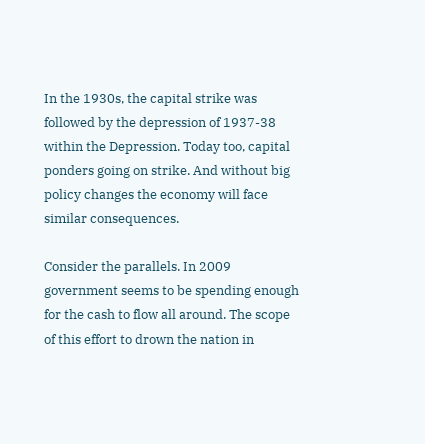In the 1930s, the capital strike was followed by the depression of 1937-38 within the Depression. Today too, capital ponders going on strike. And without big policy changes the economy will face similar consequences.

Consider the parallels. In 2009 government seems to be spending enough for the cash to flow all around. The scope of this effort to drown the nation in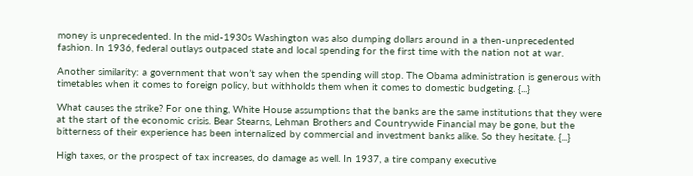money is unprecedented. In the mid-1930s Washington was also dumping dollars around in a then-unprecedented fashion. In 1936, federal outlays outpaced state and local spending for the first time with the nation not at war.

Another similarity: a government that won’t say when the spending will stop. The Obama administration is generous with timetables when it comes to foreign policy, but withholds them when it comes to domestic budgeting. {...}

What causes the strike? For one thing, White House assumptions that the banks are the same institutions that they were at the start of the economic crisis. Bear Stearns, Lehman Brothers and Countrywide Financial may be gone, but the bitterness of their experience has been internalized by commercial and investment banks alike. So they hesitate. {...}

High taxes, or the prospect of tax increases, do damage as well. In 1937, a tire company executive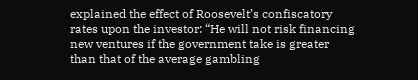explained the effect of Roosevelt’s confiscatory rates upon the investor: “He will not risk financing new ventures if the government take is greater than that of the average gambling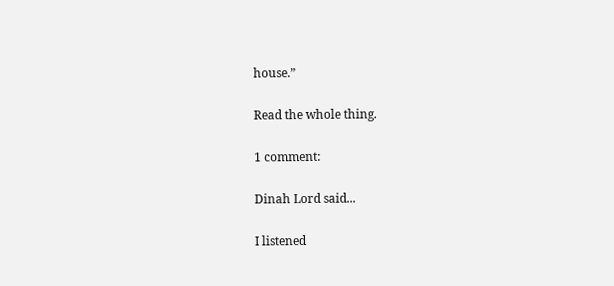house.”

Read the whole thing.

1 comment:

Dinah Lord said...

I listened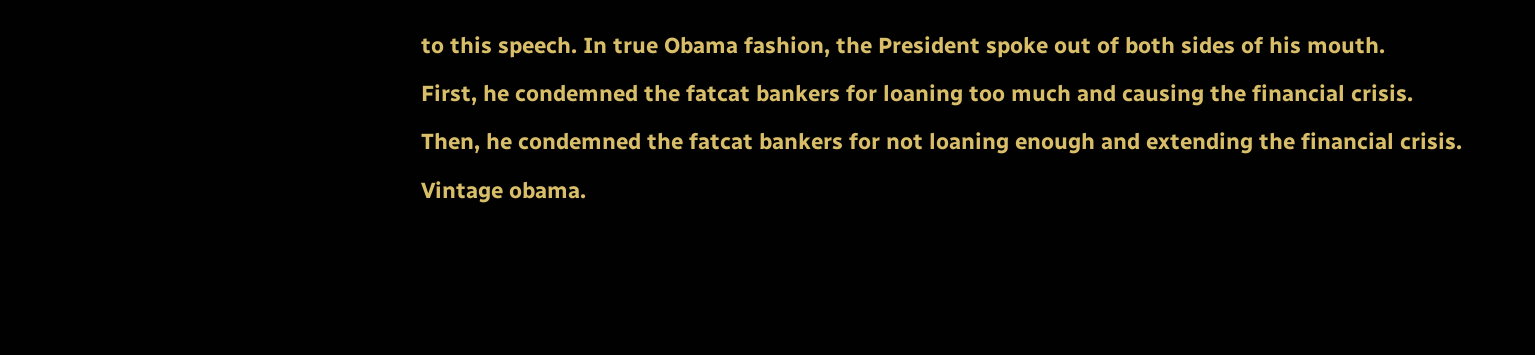to this speech. In true Obama fashion, the President spoke out of both sides of his mouth.

First, he condemned the fatcat bankers for loaning too much and causing the financial crisis.

Then, he condemned the fatcat bankers for not loaning enough and extending the financial crisis.

Vintage obama.